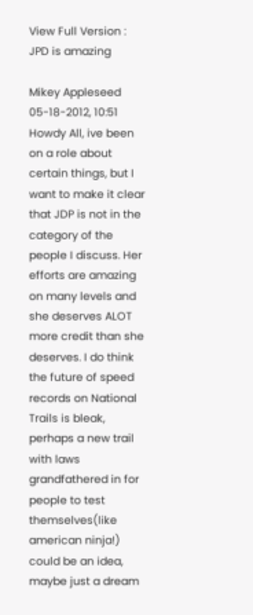View Full Version : JPD is amazing

Mikey Appleseed
05-18-2012, 10:51
Howdy All, ive been on a role about certain things, but I want to make it clear that JDP is not in the category of the people I discuss. Her efforts are amazing on many levels and she deserves ALOT more credit than she deserves. I do think the future of speed records on National Trails is bleak, perhaps a new trail with laws grandfathered in for people to test themselves(like american ninja!) could be an idea, maybe just a dream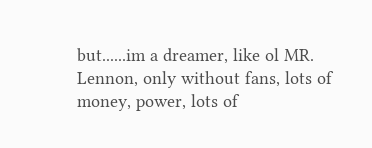but......im a dreamer, like ol MR. Lennon, only without fans, lots of money, power, lots of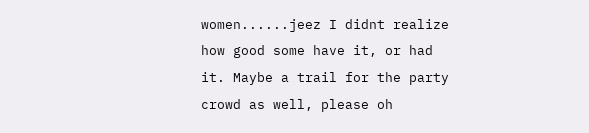women......jeez I didnt realize how good some have it, or had it. Maybe a trail for the party crowd as well, please oh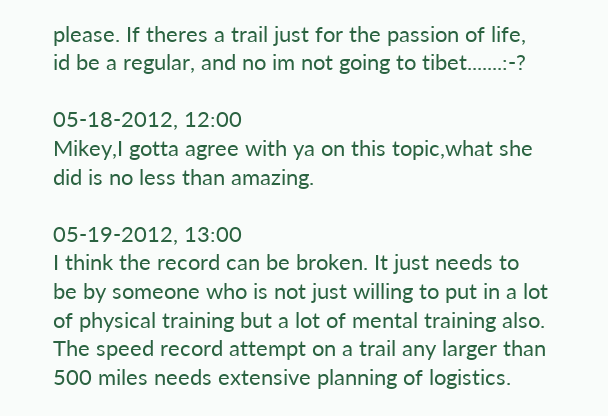please. If theres a trail just for the passion of life, id be a regular, and no im not going to tibet.......:-?

05-18-2012, 12:00
Mikey,I gotta agree with ya on this topic,what she did is no less than amazing.

05-19-2012, 13:00
I think the record can be broken. It just needs to be by someone who is not just willing to put in a lot of physical training but a lot of mental training also. The speed record attempt on a trail any larger than 500 miles needs extensive planning of logistics.